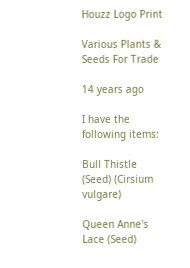Houzz Logo Print

Various Plants & Seeds For Trade

14 years ago

I have the following items:

Bull Thistle (Seed) (Cirsium vulgare)

Queen Anne's Lace (Seed)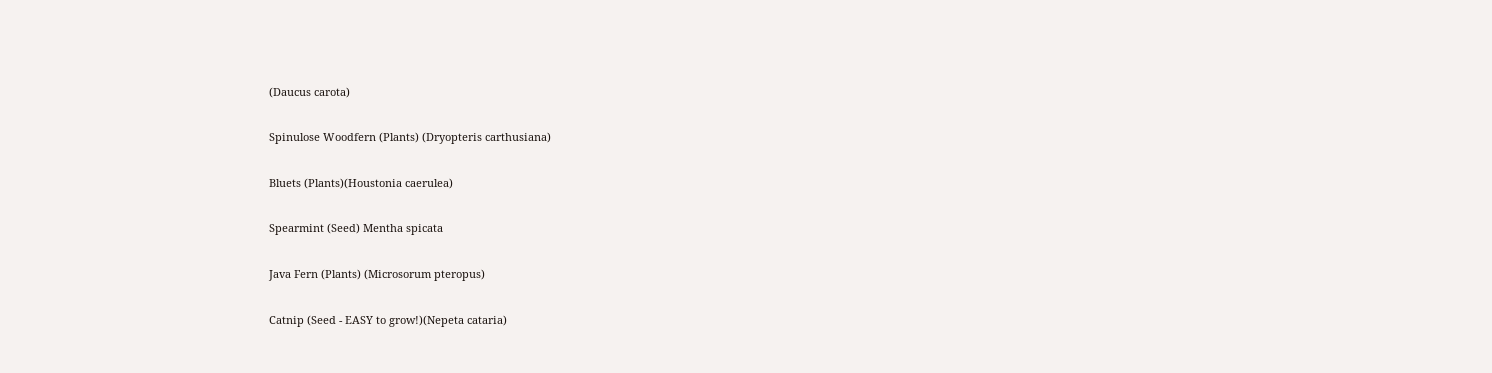(Daucus carota)

Spinulose Woodfern (Plants) (Dryopteris carthusiana)

Bluets (Plants)(Houstonia caerulea)

Spearmint (Seed) Mentha spicata

Java Fern (Plants) (Microsorum pteropus)

Catnip (Seed - EASY to grow!)(Nepeta cataria)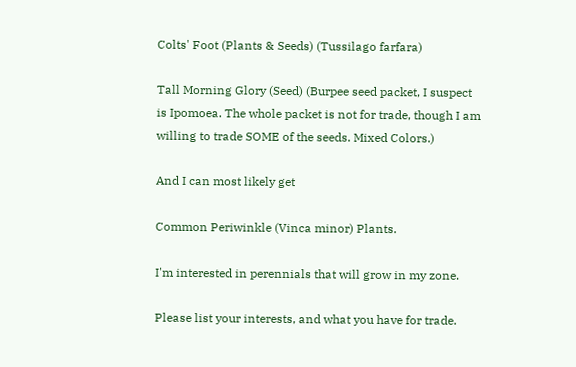Colts' Foot (Plants & Seeds) (Tussilago farfara)

Tall Morning Glory (Seed) (Burpee seed packet, I suspect is Ipomoea. The whole packet is not for trade, though I am willing to trade SOME of the seeds. Mixed Colors.)

And I can most likely get

Common Periwinkle (Vinca minor) Plants.

I'm interested in perennials that will grow in my zone.

Please list your interests, and what you have for trade.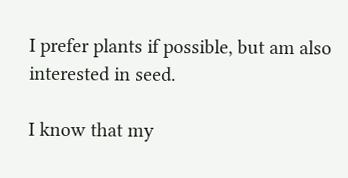I prefer plants if possible, but am also interested in seed.

I know that my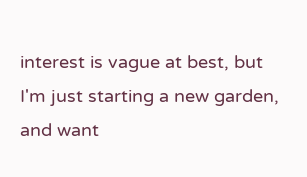interest is vague at best, but I'm just starting a new garden, and want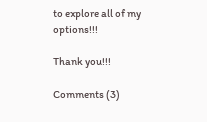to explore all of my options!!!

Thank you!!!

Comments (3)